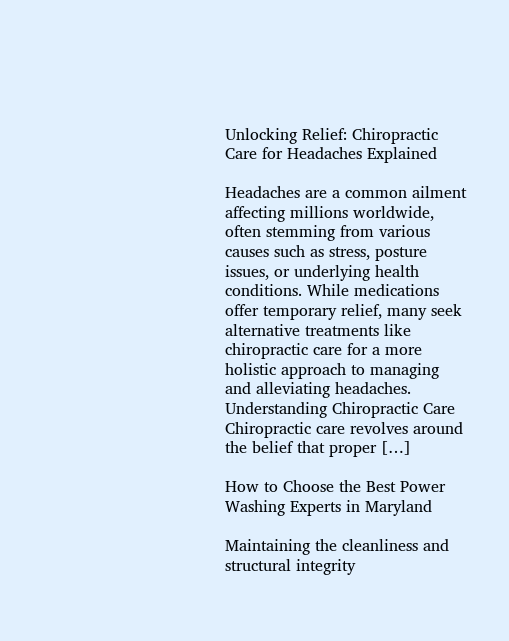Unlocking Relief: Chiropractic Care for Headaches Explained

Headaches are a common ailment affecting millions worldwide, often stemming from various causes such as stress, posture issues, or underlying health conditions. While medications offer temporary relief, many seek alternative treatments like chiropractic care for a more holistic approach to managing and alleviating headaches. Understanding Chiropractic Care Chiropractic care revolves around the belief that proper […]

How to Choose the Best Power Washing Experts in Maryland

Maintaining the cleanliness and structural integrity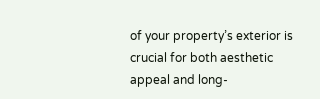of your property’s exterior is crucial for both aesthetic appeal and long-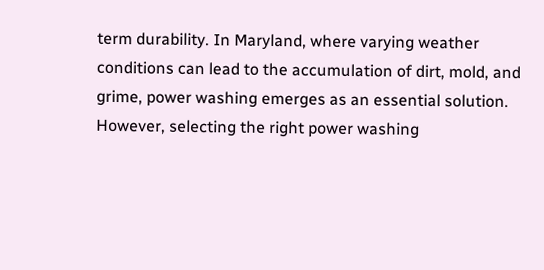term durability. In Maryland, where varying weather conditions can lead to the accumulation of dirt, mold, and grime, power washing emerges as an essential solution. However, selecting the right power washing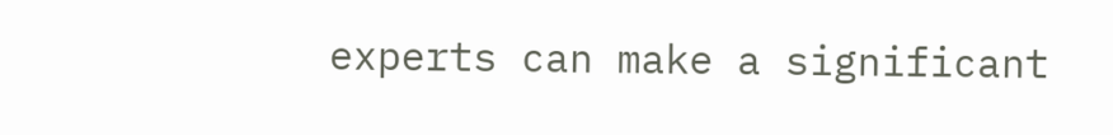experts can make a significant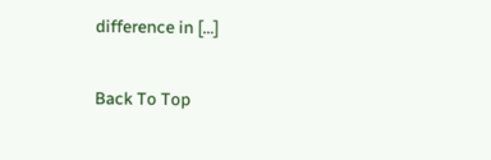difference in […]

Back To Top